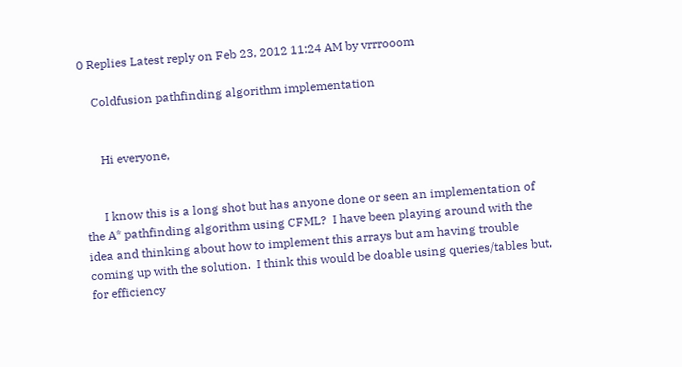0 Replies Latest reply on Feb 23, 2012 11:24 AM by vrrrooom

    Coldfusion pathfinding algorithm implementation


      Hi everyone,


      I know this is a long shot but has anyone done or seen an implementation of the A* pathfinding algorithm using CFML?  I have been playing around with the idea and thinking about how to implement this arrays but am having trouble coming up with the solution.  I think this would be doable using queries/tables but, for efficiency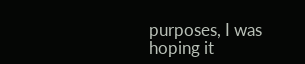purposes, I was hoping it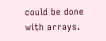could be done with arrays.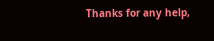Thanks for any help,